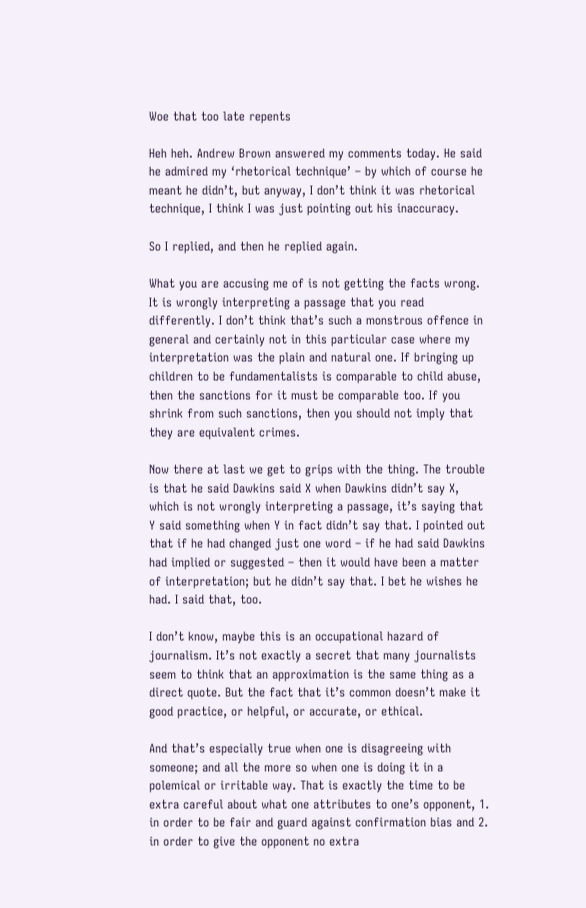Woe that too late repents

Heh heh. Andrew Brown answered my comments today. He said he admired my ‘rhetorical technique’ – by which of course he meant he didn’t, but anyway, I don’t think it was rhetorical technique, I think I was just pointing out his inaccuracy.

So I replied, and then he replied again.

What you are accusing me of is not getting the facts wrong. It is wrongly interpreting a passage that you read differently. I don’t think that’s such a monstrous offence in general and certainly not in this particular case where my interpretation was the plain and natural one. If bringing up children to be fundamentalists is comparable to child abuse, then the sanctions for it must be comparable too. If you shrink from such sanctions, then you should not imply that they are equivalent crimes.

Now there at last we get to grips with the thing. The trouble is that he said Dawkins said X when Dawkins didn’t say X, which is not wrongly interpreting a passage, it’s saying that Y said something when Y in fact didn’t say that. I pointed out that if he had changed just one word – if he had said Dawkins had implied or suggested – then it would have been a matter of interpretation; but he didn’t say that. I bet he wishes he had. I said that, too.

I don’t know, maybe this is an occupational hazard of journalism. It’s not exactly a secret that many journalists seem to think that an approximation is the same thing as a direct quote. But the fact that it’s common doesn’t make it good practice, or helpful, or accurate, or ethical.

And that’s especially true when one is disagreeing with someone; and all the more so when one is doing it in a polemical or irritable way. That is exactly the time to be extra careful about what one attributes to one’s opponent, 1. in order to be fair and guard against confirmation bias and 2. in order to give the opponent no extra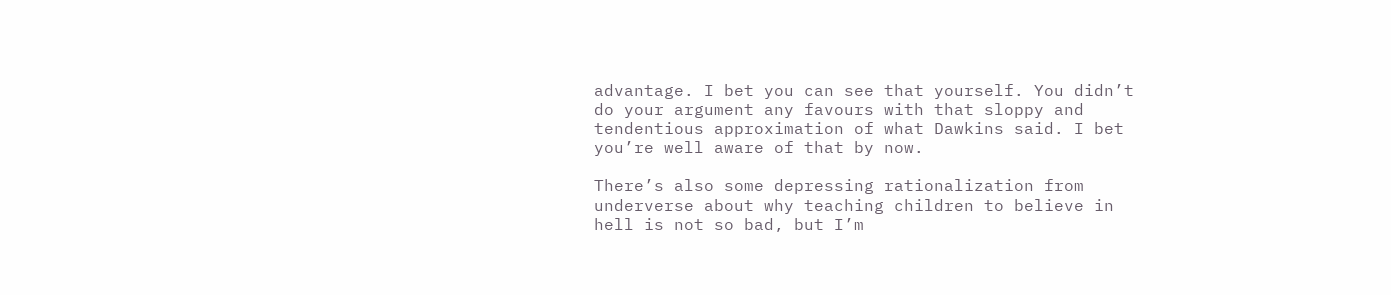advantage. I bet you can see that yourself. You didn’t do your argument any favours with that sloppy and tendentious approximation of what Dawkins said. I bet you’re well aware of that by now.

There’s also some depressing rationalization from underverse about why teaching children to believe in hell is not so bad, but I’m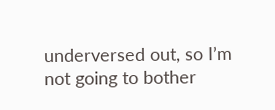underversed out, so I’m not going to bother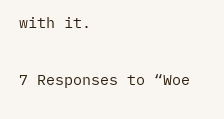with it.

7 Responses to “Woe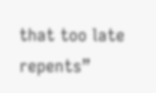that too late repents”